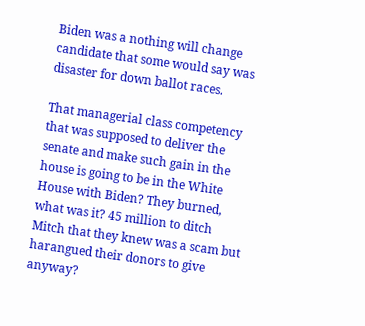Biden was a nothing will change candidate that some would say was disaster for down ballot races.

That managerial class competency that was supposed to deliver the senate and make such gain in the house is going to be in the White House with Biden? They burned, what was it? 45 million to ditch Mitch that they knew was a scam but harangued their donors to give anyway?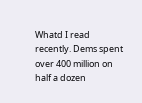Whatd I read recently. Dems spent over 400 million on half a dozen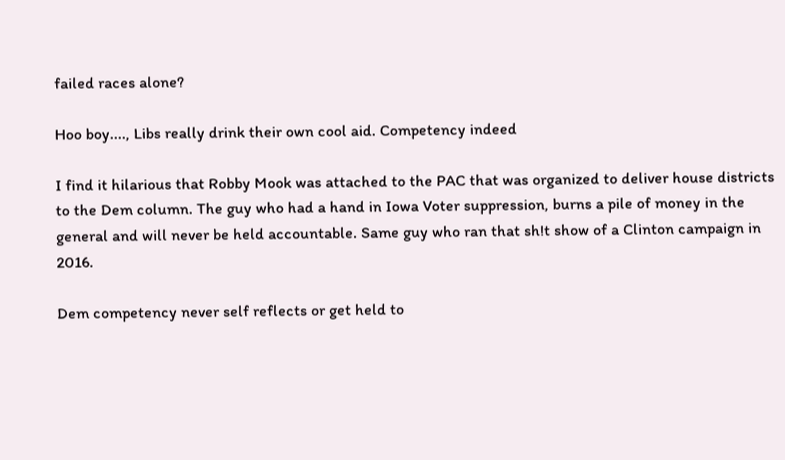failed races alone?

Hoo boy...., Libs really drink their own cool aid. Competency indeed

I find it hilarious that Robby Mook was attached to the PAC that was organized to deliver house districts to the Dem column. The guy who had a hand in Iowa Voter suppression, burns a pile of money in the general and will never be held accountable. Same guy who ran that sh!t show of a Clinton campaign in 2016.

Dem competency never self reflects or get held to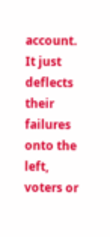account. It just deflects their failures onto the left, voters or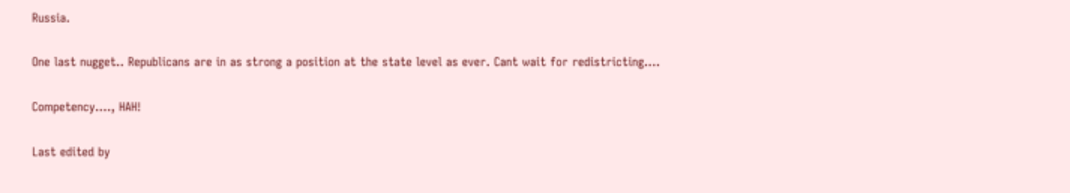Russia.

One last nugget.. Republicans are in as strong a position at the state level as ever. Cant wait for redistricting....

Competency...., HAH!

Last edited by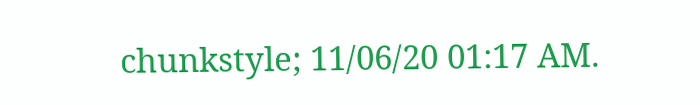chunkstyle; 11/06/20 01:17 AM.